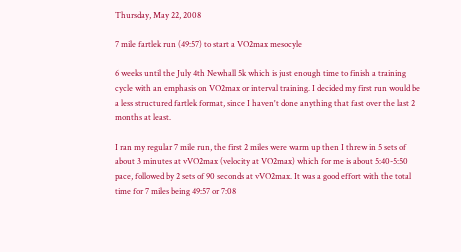Thursday, May 22, 2008

7 mile fartlek run (49:57) to start a VO2max mesocyle

6 weeks until the July 4th Newhall 5k which is just enough time to finish a training cycle with an emphasis on VO2max or interval training. I decided my first run would be a less structured fartlek format, since I haven't done anything that fast over the last 2 months at least.

I ran my regular 7 mile run, the first 2 miles were warm up then I threw in 5 sets of about 3 minutes at vVO2max (velocity at VO2max) which for me is about 5:40-5:50 pace, followed by 2 sets of 90 seconds at vVO2max. It was a good effort with the total time for 7 miles being 49:57 or 7:08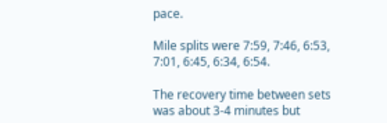pace.

Mile splits were 7:59, 7:46, 6:53, 7:01, 6:45, 6:34, 6:54.

The recovery time between sets was about 3-4 minutes but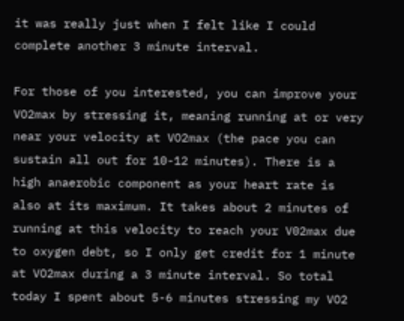it was really just when I felt like I could complete another 3 minute interval.

For those of you interested, you can improve your VO2max by stressing it, meaning running at or very near your velocity at VO2max (the pace you can sustain all out for 10-12 minutes). There is a high anaerobic component as your heart rate is also at its maximum. It takes about 2 minutes of running at this velocity to reach your V02max due to oxygen debt, so I only get credit for 1 minute at VO2max during a 3 minute interval. So total today I spent about 5-6 minutes stressing my VO2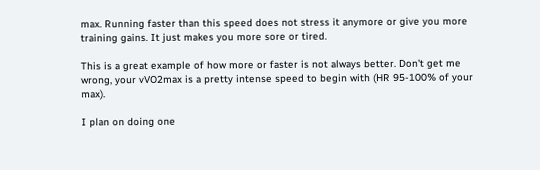max. Running faster than this speed does not stress it anymore or give you more training gains. It just makes you more sore or tired.

This is a great example of how more or faster is not always better. Don't get me wrong, your vVO2max is a pretty intense speed to begin with (HR 95-100% of your max).

I plan on doing one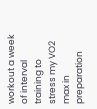workout a week of interval training to stress my VO2 max in preparation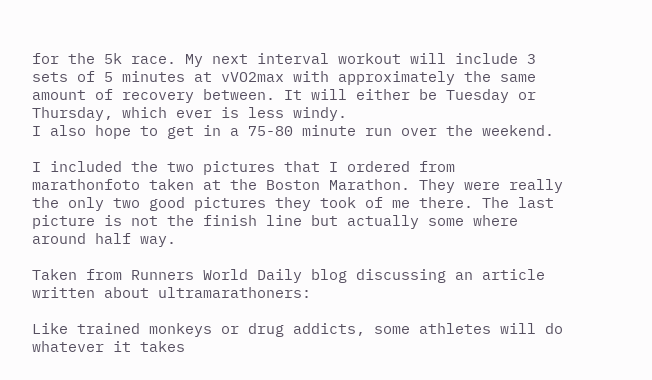for the 5k race. My next interval workout will include 3 sets of 5 minutes at vVO2max with approximately the same amount of recovery between. It will either be Tuesday or Thursday, which ever is less windy.
I also hope to get in a 75-80 minute run over the weekend.

I included the two pictures that I ordered from marathonfoto taken at the Boston Marathon. They were really the only two good pictures they took of me there. The last picture is not the finish line but actually some where around half way.

Taken from Runners World Daily blog discussing an article written about ultramarathoners:

Like trained monkeys or drug addicts, some athletes will do whatever it takes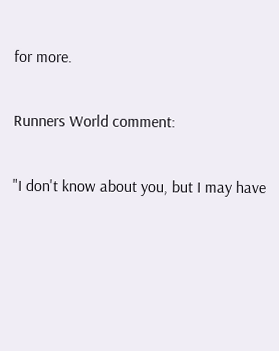for more.

Runners World comment:

"I don't know about you, but I may have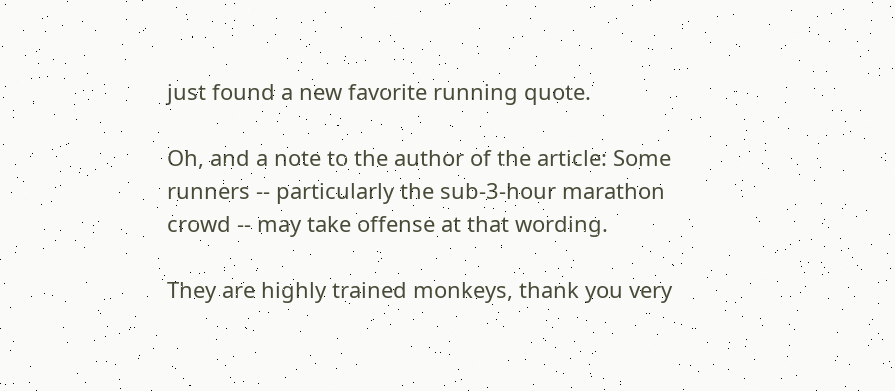just found a new favorite running quote.

Oh, and a note to the author of the article: Some runners -- particularly the sub-3-hour marathon crowd -- may take offense at that wording.

They are highly trained monkeys, thank you very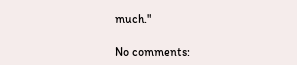much."

No comments: